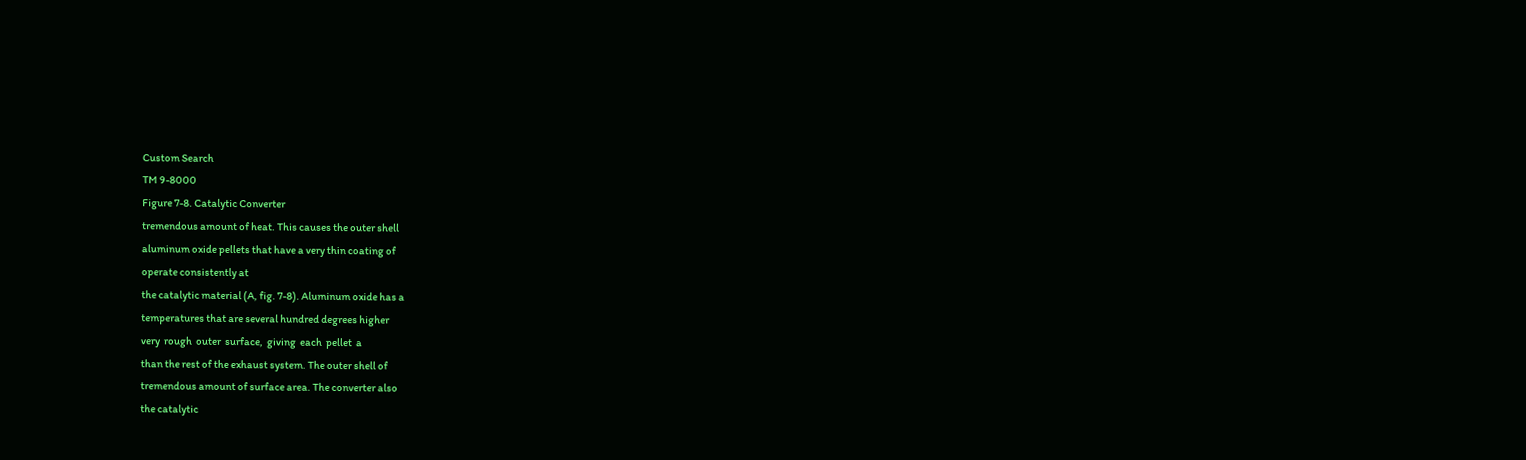Custom Search
TM 9-8000
Figure 7-8. Catalytic Converter
tremendous amount of heat. This causes the outer shell
aluminum oxide pellets that have a very thin coating of
operate consistently at
the catalytic material (A, fig. 7-8). Aluminum oxide has a
temperatures that are several hundred degrees higher
very  rough  outer  surface,  giving  each  pellet  a
than the rest of the exhaust system. The outer shell of
tremendous amount of surface area. The converter also
the catalytic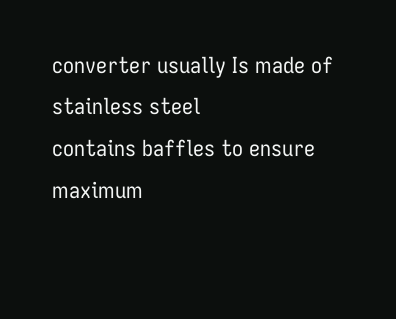converter usually Is made of stainless steel
contains baffles to ensure maximum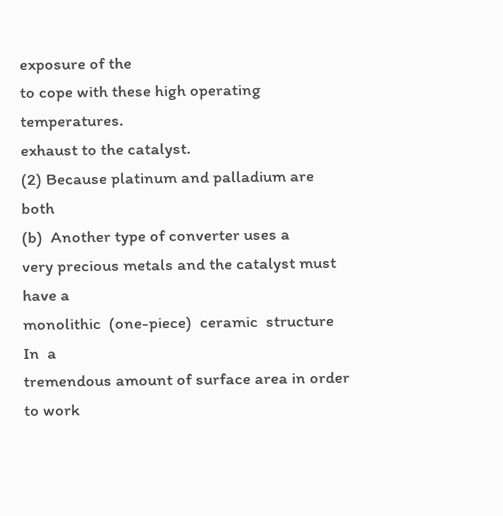exposure of the
to cope with these high operating temperatures.
exhaust to the catalyst.
(2) Because platinum and palladium are both
(b)  Another type of converter uses a
very precious metals and the catalyst must have a
monolithic  (one-piece)  ceramic  structure  In  a
tremendous amount of surface area in order to work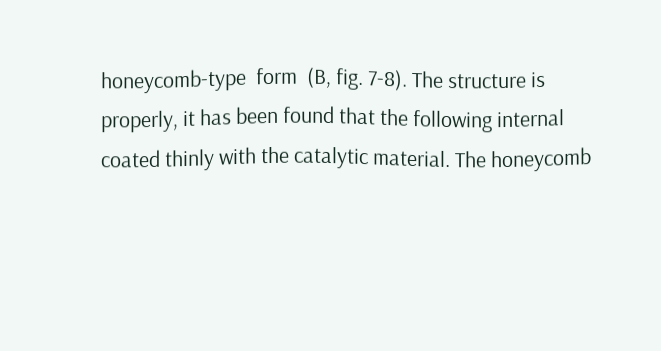honeycomb-type  form  (B, fig. 7-8). The structure is
properly, it has been found that the following internal
coated thinly with the catalytic material. The honeycomb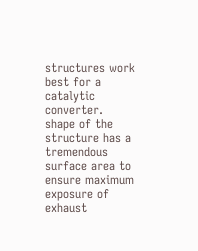structures work best for a catalytic converter.
shape of the structure has a tremendous surface area to
ensure maximum exposure of exhaust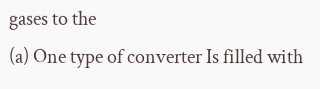gases to the
(a) One type of converter Is filled with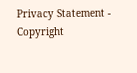Privacy Statement - Copyright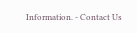Information. - Contact Us